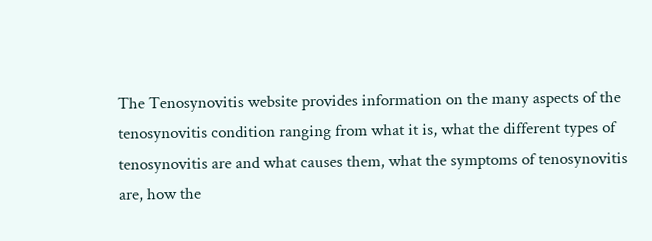The Tenosynovitis website provides information on the many aspects of the tenosynovitis condition ranging from what it is, what the different types of tenosynovitis are and what causes them, what the symptoms of tenosynovitis are, how the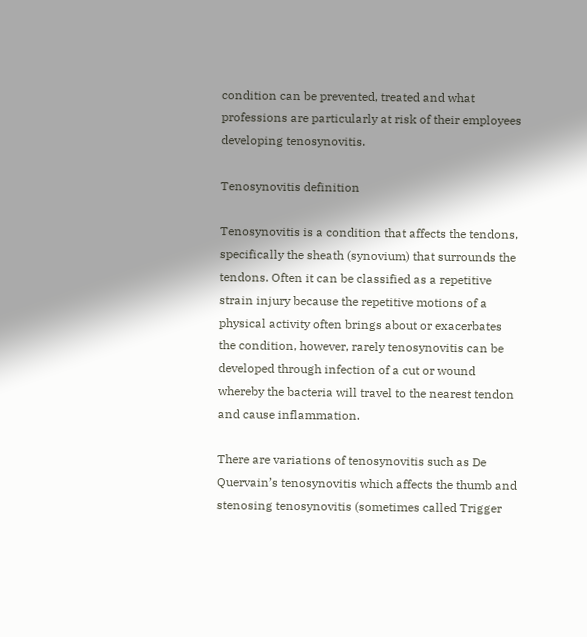condition can be prevented, treated and what professions are particularly at risk of their employees developing tenosynovitis.

Tenosynovitis definition

Tenosynovitis is a condition that affects the tendons, specifically the sheath (synovium) that surrounds the tendons. Often it can be classified as a repetitive strain injury because the repetitive motions of a physical activity often brings about or exacerbates the condition, however, rarely tenosynovitis can be developed through infection of a cut or wound whereby the bacteria will travel to the nearest tendon and cause inflammation.

There are variations of tenosynovitis such as De Quervain’s tenosynovitis which affects the thumb and stenosing tenosynovitis (sometimes called Trigger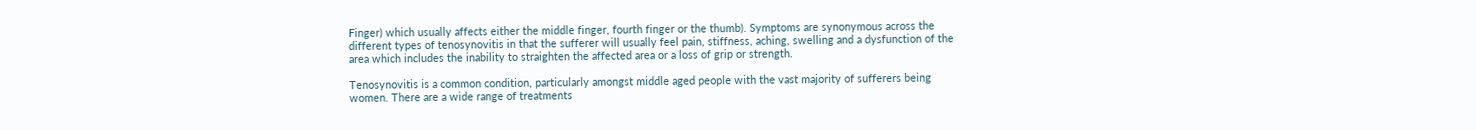Finger) which usually affects either the middle finger, fourth finger or the thumb). Symptoms are synonymous across the different types of tenosynovitis in that the sufferer will usually feel pain, stiffness, aching, swelling and a dysfunction of the area which includes the inability to straighten the affected area or a loss of grip or strength.

Tenosynovitis is a common condition, particularly amongst middle aged people with the vast majority of sufferers being women. There are a wide range of treatments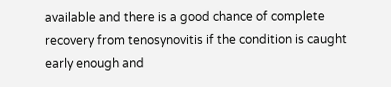available and there is a good chance of complete recovery from tenosynovitis if the condition is caught early enough and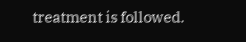treatment is followed.